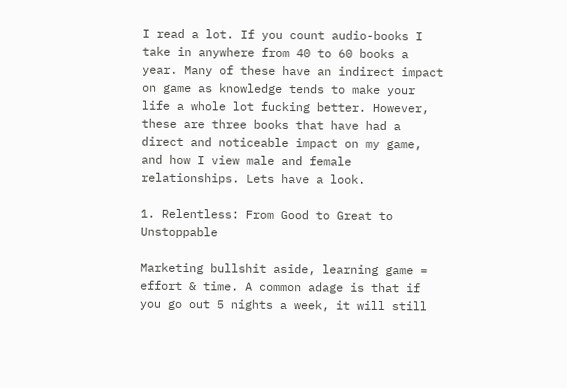I read a lot. If you count audio-books I take in anywhere from 40 to 60 books a year. Many of these have an indirect impact on game as knowledge tends to make your life a whole lot fucking better. However, these are three books that have had a direct and noticeable impact on my game, and how I view male and female relationships. Lets have a look.

1. Relentless: From Good to Great to Unstoppable

Marketing bullshit aside, learning game = effort & time. A common adage is that if you go out 5 nights a week, it will still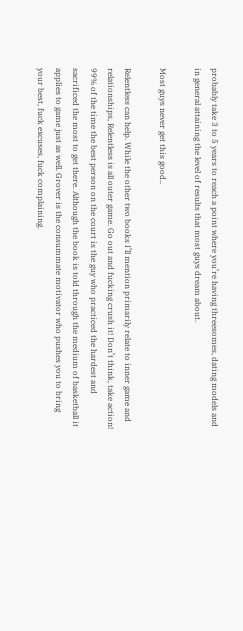probably take 3 to 5 years to reach a point where you’re having threesomes, dating models and in general attaining the level of results that most guys dream about.

Most guys never get this good..

Relentless can help. While the other two books I’ll mention primarily relate to inner game and relationships, Relentless is all outer game. Go out and fucking crush it! Don’t think, take action! 99% of the time the best person on the court is the guy who practiced the hardest and sacrificed the most to get there. Although the book is told through the medium of basketball it applies to game just as well. Grover is the consummate motivator who pushes you to bring your best, fuck excuses, fuck complaining.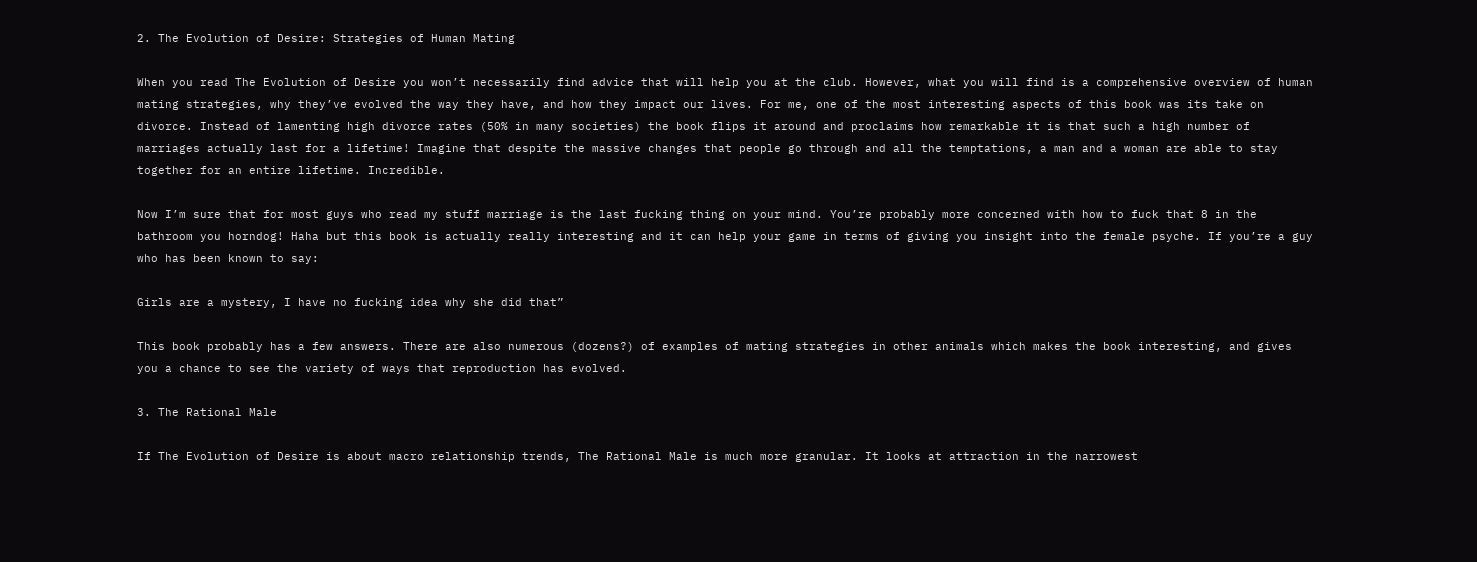2. The Evolution of Desire: Strategies of Human Mating

When you read The Evolution of Desire you won’t necessarily find advice that will help you at the club. However, what you will find is a comprehensive overview of human mating strategies, why they’ve evolved the way they have, and how they impact our lives. For me, one of the most interesting aspects of this book was its take on divorce. Instead of lamenting high divorce rates (50% in many societies) the book flips it around and proclaims how remarkable it is that such a high number of marriages actually last for a lifetime! Imagine that despite the massive changes that people go through and all the temptations, a man and a woman are able to stay together for an entire lifetime. Incredible.

Now I’m sure that for most guys who read my stuff marriage is the last fucking thing on your mind. You’re probably more concerned with how to fuck that 8 in the bathroom you horndog! Haha but this book is actually really interesting and it can help your game in terms of giving you insight into the female psyche. If you’re a guy who has been known to say:

Girls are a mystery, I have no fucking idea why she did that”

This book probably has a few answers. There are also numerous (dozens?) of examples of mating strategies in other animals which makes the book interesting, and gives you a chance to see the variety of ways that reproduction has evolved.

3. The Rational Male

If The Evolution of Desire is about macro relationship trends, The Rational Male is much more granular. It looks at attraction in the narrowest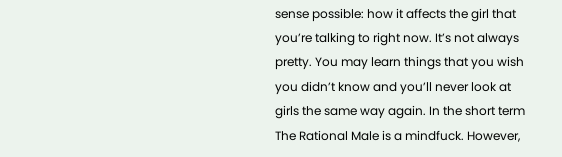sense possible: how it affects the girl that you’re talking to right now. It’s not always pretty. You may learn things that you wish you didn’t know and you’ll never look at girls the same way again. In the short term The Rational Male is a mindfuck. However,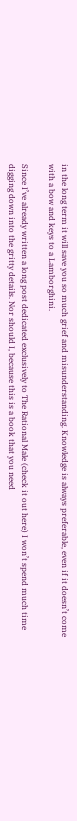in the long term it will save you so much grief and misunderstanding. Knowledge is always preferable, even if it doesn’t come with a bow and keys to a Lamborghini.

Since I’ve already written a long post dedicated exclusively to The Rational Male (check it out here) I won’t spend much time digging down into the gritty details. Nor should I, because this is a book that you need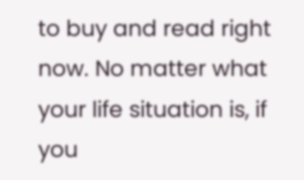to buy and read right now. No matter what your life situation is, if you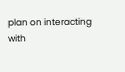plan on interacting with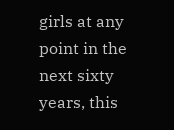girls at any point in the next sixty years, this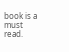book is a must read.